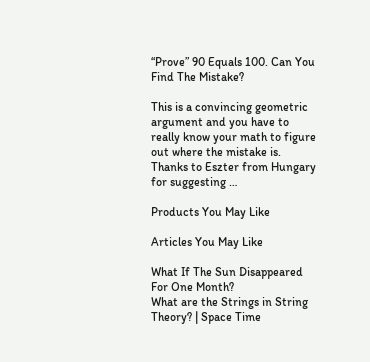“Prove” 90 Equals 100. Can You Find The Mistake?

This is a convincing geometric argument and you have to really know your math to figure out where the mistake is. Thanks to Eszter from Hungary for suggesting …

Products You May Like

Articles You May Like

What If The Sun Disappeared For One Month?
What are the Strings in String Theory? | Space Time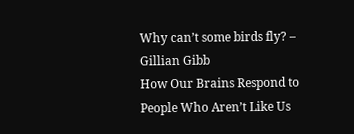Why can’t some birds fly? – Gillian Gibb
How Our Brains Respond to People Who Aren’t Like Us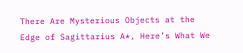There Are Mysterious Objects at the Edge of Sagittarius A*, Here’s What We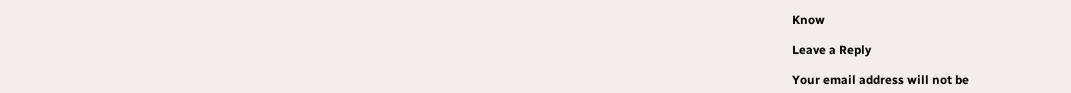Know

Leave a Reply

Your email address will not be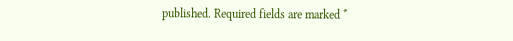published. Required fields are marked *